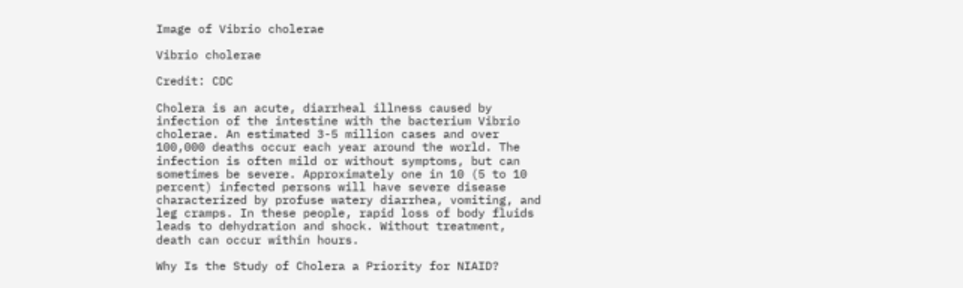Image of Vibrio cholerae

Vibrio cholerae

Credit: CDC

Cholera is an acute, diarrheal illness caused by infection of the intestine with the bacterium Vibrio cholerae. An estimated 3-5 million cases and over 100,000 deaths occur each year around the world. The infection is often mild or without symptoms, but can sometimes be severe. Approximately one in 10 (5 to 10 percent) infected persons will have severe disease characterized by profuse watery diarrhea, vomiting, and leg cramps. In these people, rapid loss of body fluids leads to dehydration and shock. Without treatment, death can occur within hours.

Why Is the Study of Cholera a Priority for NIAID?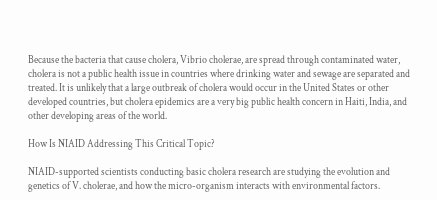Because the bacteria that cause cholera, Vibrio cholerae, are spread through contaminated water, cholera is not a public health issue in countries where drinking water and sewage are separated and treated. It is unlikely that a large outbreak of cholera would occur in the United States or other developed countries, but cholera epidemics are a very big public health concern in Haiti, India, and other developing areas of the world.

How Is NIAID Addressing This Critical Topic?

NIAID-supported scientists conducting basic cholera research are studying the evolution and genetics of V. cholerae, and how the micro-organism interacts with environmental factors.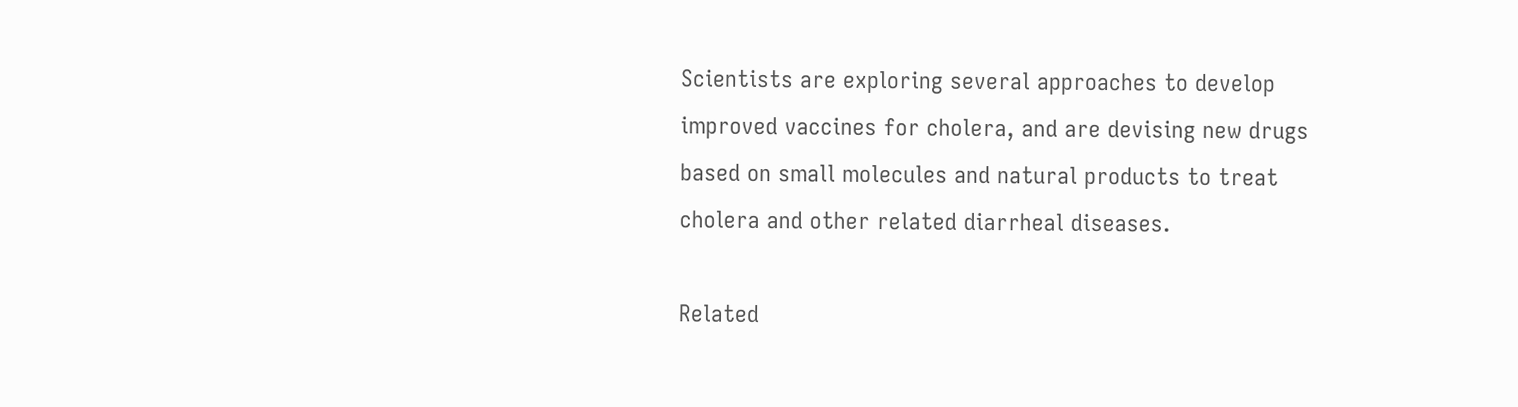Scientists are exploring several approaches to develop improved vaccines for cholera, and are devising new drugs based on small molecules and natural products to treat cholera and other related diarrheal diseases.

Related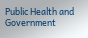Public Health and Government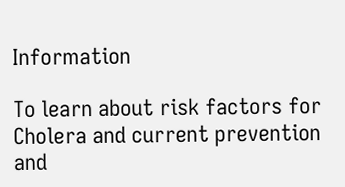Information

To learn about risk factors for Cholera and current prevention and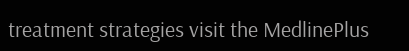treatment strategies visit the MedlinePlus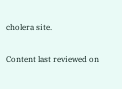cholera site.

Content last reviewed on